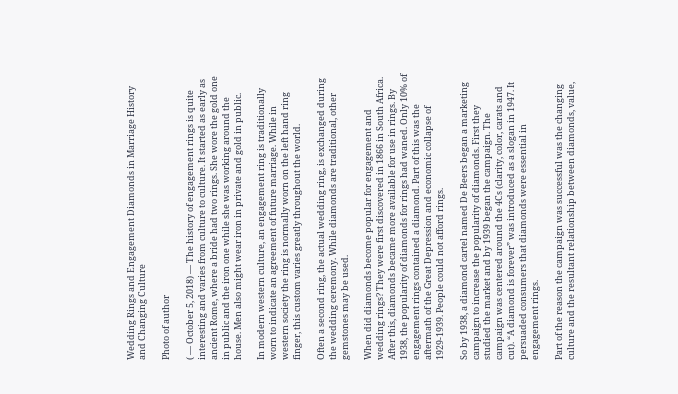Wedding Rings and Engagement Diamonds in Marriage History and Changing Culture

Photo of author

( — October 5, 2018) — The history of engagement rings is quite interesting and varies from culture to culture. It started as early as ancient Rome, where a bride had two rings. She wore the gold one in public and the iron one while she was working around the house. Men also might wear iron in private and gold in public.

In modern western culture, an engagement ring is traditionally worn to indicate an agreement of future marriage. While in western society the ring is normally worn on the left hand ring finger, this custom varies greatly throughout the world.

Often a second ring, the actual wedding ring, is exchanged during the wedding ceremony. While diamonds are traditional, other gemstones may be used.

When did diamonds become popular for engagement and wedding rings? They were first discovered in 1866 in South Africa. After this, diamonds became more available for use in rings. By 1938, the popularity of diamonds for rings had waned. Only 10% of engagement rings contained a diamond. Part of this was the aftermath of the Great Depression and economic collapse of 1929-1939. People could not afford rings.

So by 1938, a diamond cartel named De Beers began a marketing campaign to increase the popularity of diamonds. First they studied the market and by 1939 began the campaign. The campaign was centered around the 4Cs (clarity, color, carats and cut). “A diamond is forever” was introduced as a slogan in 1947. It persuaded consumers that diamonds were essential in engagement rings.

Part of the reason the campaign was successful was the changing culture and the resultant relationship between diamonds, value,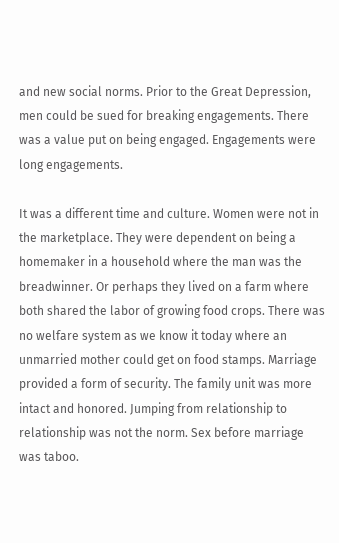and new social norms. Prior to the Great Depression, men could be sued for breaking engagements. There was a value put on being engaged. Engagements were long engagements.

It was a different time and culture. Women were not in the marketplace. They were dependent on being a homemaker in a household where the man was the breadwinner. Or perhaps they lived on a farm where both shared the labor of growing food crops. There was no welfare system as we know it today where an unmarried mother could get on food stamps. Marriage provided a form of security. The family unit was more intact and honored. Jumping from relationship to relationship was not the norm. Sex before marriage was taboo.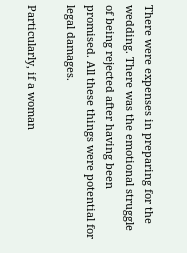There were expenses in preparing for the wedding. There was the emotional struggle of being rejected after having been promised. All these things were potential for legal damages.

Particularly, if a woman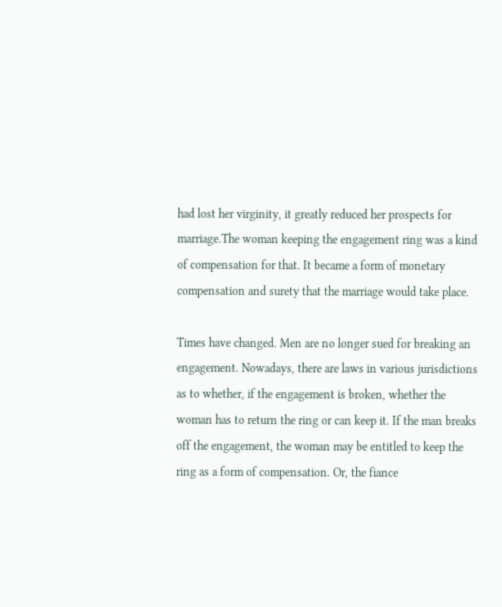had lost her virginity, it greatly reduced her prospects for marriage.The woman keeping the engagement ring was a kind of compensation for that. It became a form of monetary compensation and surety that the marriage would take place.

Times have changed. Men are no longer sued for breaking an engagement. Nowadays, there are laws in various jurisdictions as to whether, if the engagement is broken, whether the woman has to return the ring or can keep it. If the man breaks off the engagement, the woman may be entitled to keep the ring as a form of compensation. Or, the fiance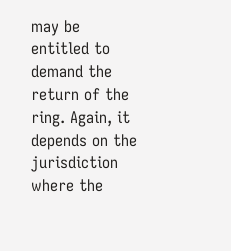may be entitled to demand the return of the ring. Again, it depends on the jurisdiction where the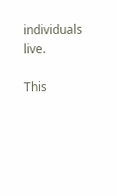individuals live.

This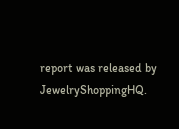report was released by JewelryShoppingHQ.